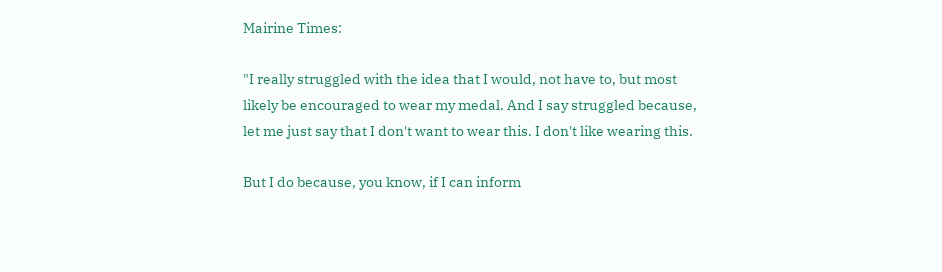Mairine Times:

"I really struggled with the idea that I would, not have to, but most likely be encouraged to wear my medal. And I say struggled because, let me just say that I don't want to wear this. I don't like wearing this.

But I do because, you know, if I can inform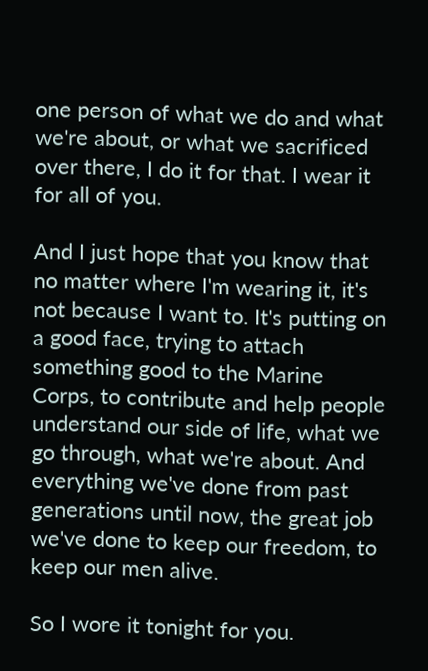one person of what we do and what we're about, or what we sacrificed over there, I do it for that. I wear it for all of you.

And I just hope that you know that no matter where I'm wearing it, it's not because I want to. It's putting on a good face, trying to attach something good to the Marine Corps, to contribute and help people understand our side of life, what we go through, what we're about. And everything we've done from past generations until now, the great job we've done to keep our freedom, to keep our men alive.

So I wore it tonight for you.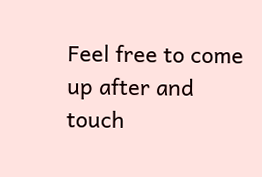Feel free to come up after and touch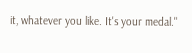it, whatever you like. It's your medal."